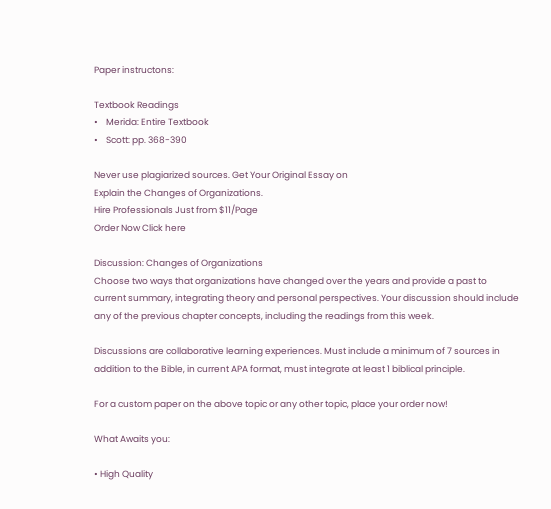Paper instructons:

Textbook Readings
•    Merida: Entire Textbook
•    Scott: pp. 368-390

Never use plagiarized sources. Get Your Original Essay on
Explain the Changes of Organizations.
Hire Professionals Just from $11/Page
Order Now Click here

Discussion: Changes of Organizations
Choose two ways that organizations have changed over the years and provide a past to current summary, integrating theory and personal perspectives. Your discussion should include any of the previous chapter concepts, including the readings from this week.

Discussions are collaborative learning experiences. Must include a minimum of 7 sources in addition to the Bible, in current APA format, must integrate at least 1 biblical principle.

For a custom paper on the above topic or any other topic, place your order now!

What Awaits you:

• High Quality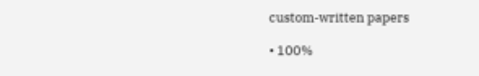custom-written papers

• 100%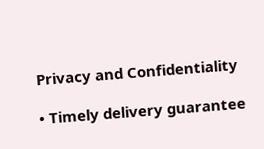Privacy and Confidentiality

• Timely delivery guarantee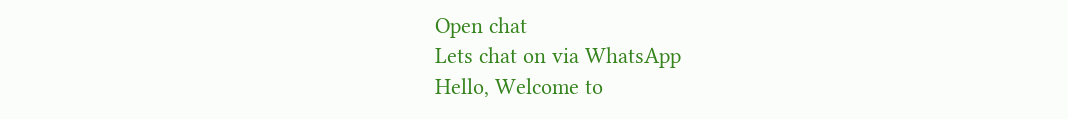Open chat
Lets chat on via WhatsApp
Hello, Welcome to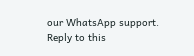our WhatsApp support. Reply to this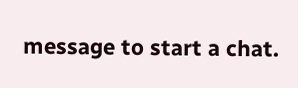message to start a chat.